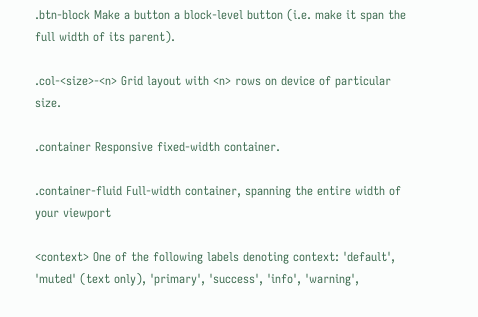.btn-block Make a button a block-level button (i.e. make it span the full width of its parent).

.col-<size>-<n> Grid layout with <n> rows on device of particular size.

.container Responsive fixed-width container.

.container-fluid Full-width container, spanning the entire width of your viewport

<context> One of the following labels denoting context: 'default', 'muted' (text only), 'primary', 'success', 'info', 'warning',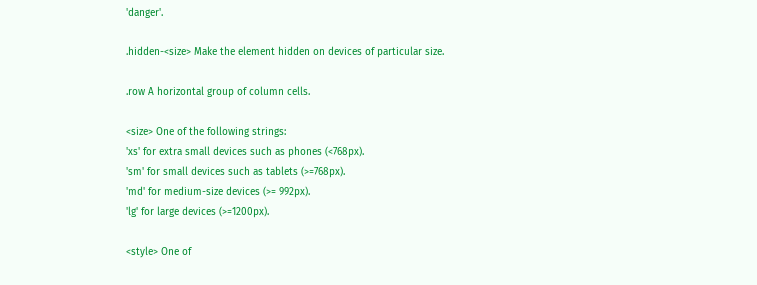'danger'.

.hidden-<size> Make the element hidden on devices of particular size.

.row A horizontal group of column cells.

<size> One of the following strings:
'xs' for extra small devices such as phones (<768px).
'sm' for small devices such as tablets (>=768px).
'md' for medium-size devices (>= 992px).
'lg' for large devices (>=1200px).

<style> One of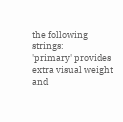the following strings:
'primary' provides extra visual weight and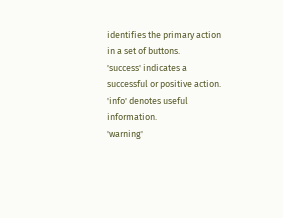identifies the primary action in a set of buttons.
'success' indicates a successful or positive action.
'info' denotes useful information.
'warning'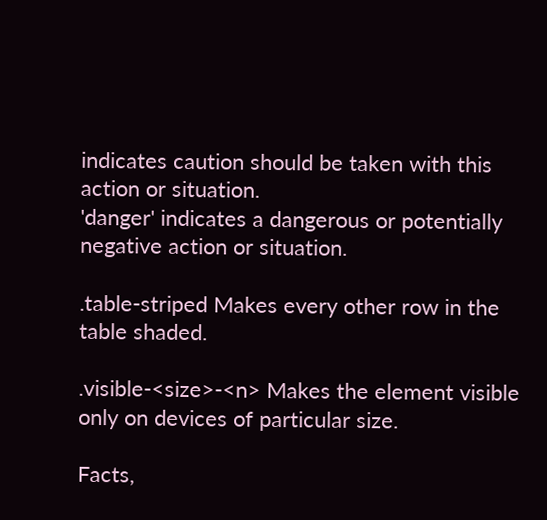indicates caution should be taken with this action or situation.
'danger' indicates a dangerous or potentially negative action or situation.

.table-striped Makes every other row in the table shaded.

.visible-<size>-<n> Makes the element visible only on devices of particular size.

Facts,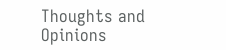Thoughts and Opinions